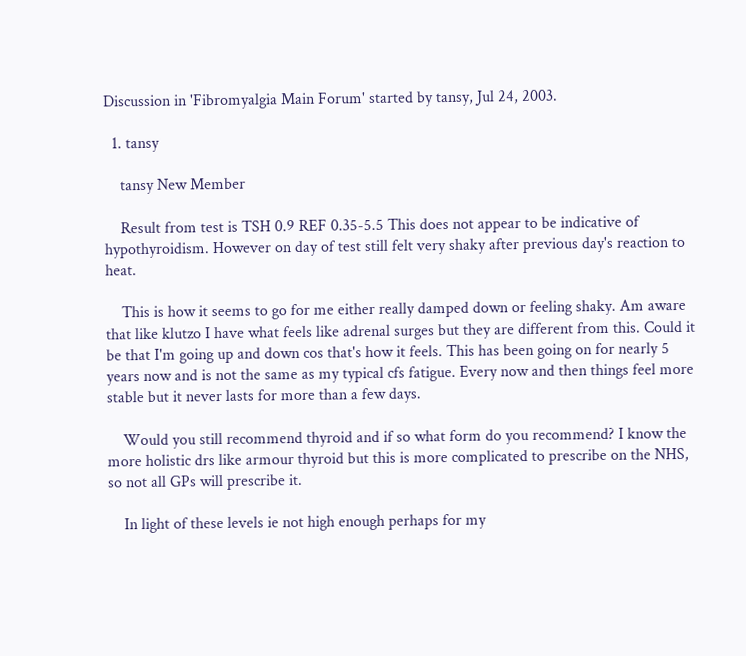Discussion in 'Fibromyalgia Main Forum' started by tansy, Jul 24, 2003.

  1. tansy

    tansy New Member

    Result from test is TSH 0.9 REF 0.35-5.5 This does not appear to be indicative of hypothyroidism. However on day of test still felt very shaky after previous day's reaction to heat.

    This is how it seems to go for me either really damped down or feeling shaky. Am aware that like klutzo I have what feels like adrenal surges but they are different from this. Could it be that I'm going up and down cos that's how it feels. This has been going on for nearly 5 years now and is not the same as my typical cfs fatigue. Every now and then things feel more stable but it never lasts for more than a few days.

    Would you still recommend thyroid and if so what form do you recommend? I know the more holistic drs like armour thyroid but this is more complicated to prescribe on the NHS, so not all GPs will prescribe it.

    In light of these levels ie not high enough perhaps for my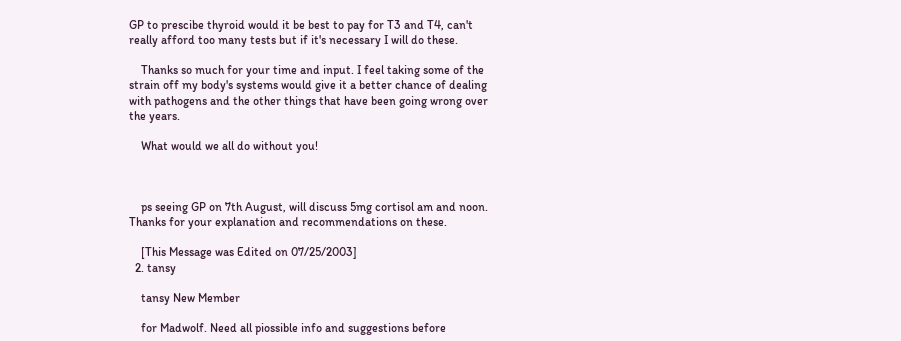GP to prescibe thyroid would it be best to pay for T3 and T4, can't really afford too many tests but if it's necessary I will do these.

    Thanks so much for your time and input. I feel taking some of the strain off my body's systems would give it a better chance of dealing with pathogens and the other things that have been going wrong over the years.

    What would we all do without you!



    ps seeing GP on 7th August, will discuss 5mg cortisol am and noon. Thanks for your explanation and recommendations on these.

    [This Message was Edited on 07/25/2003]
  2. tansy

    tansy New Member

    for Madwolf. Need all piossible info and suggestions before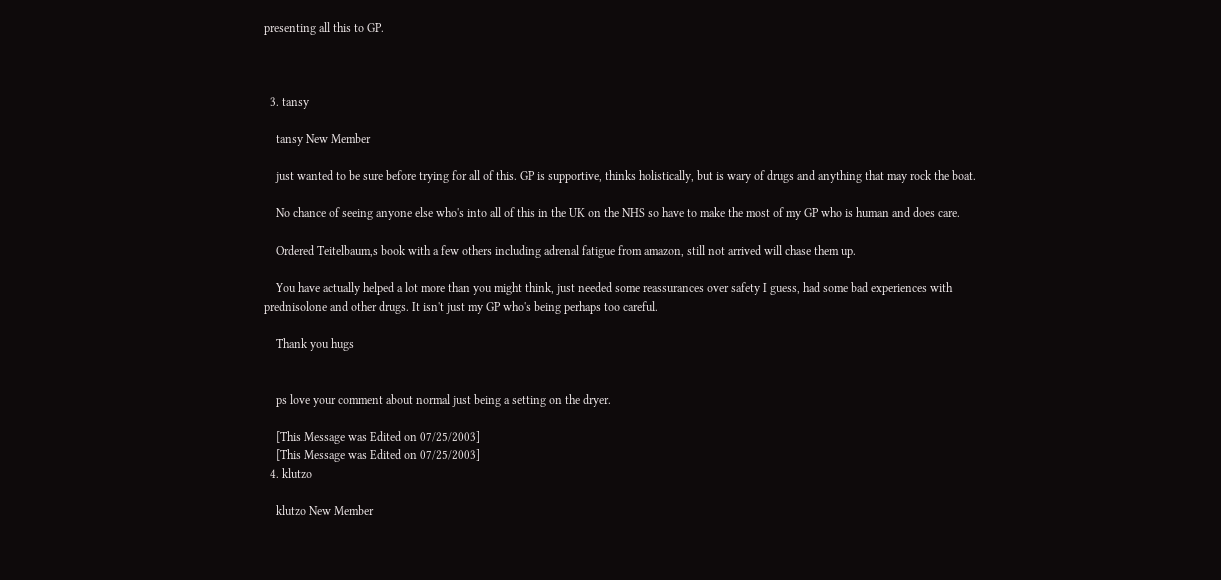presenting all this to GP.



  3. tansy

    tansy New Member

    just wanted to be sure before trying for all of this. GP is supportive, thinks holistically, but is wary of drugs and anything that may rock the boat.

    No chance of seeing anyone else who's into all of this in the UK on the NHS so have to make the most of my GP who is human and does care.

    Ordered Teitelbaum,s book with a few others including adrenal fatigue from amazon, still not arrived will chase them up.

    You have actually helped a lot more than you might think, just needed some reassurances over safety I guess, had some bad experiences with prednisolone and other drugs. It isn't just my GP who's being perhaps too careful.

    Thank you hugs


    ps love your comment about normal just being a setting on the dryer.

    [This Message was Edited on 07/25/2003]
    [This Message was Edited on 07/25/2003]
  4. klutzo

    klutzo New Member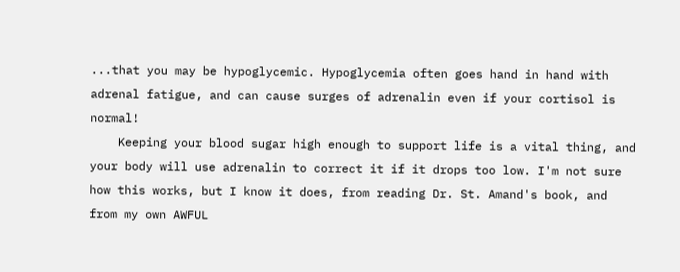...that you may be hypoglycemic. Hypoglycemia often goes hand in hand with adrenal fatigue, and can cause surges of adrenalin even if your cortisol is normal!
    Keeping your blood sugar high enough to support life is a vital thing, and your body will use adrenalin to correct it if it drops too low. I'm not sure how this works, but I know it does, from reading Dr. St. Amand's book, and from my own AWFUL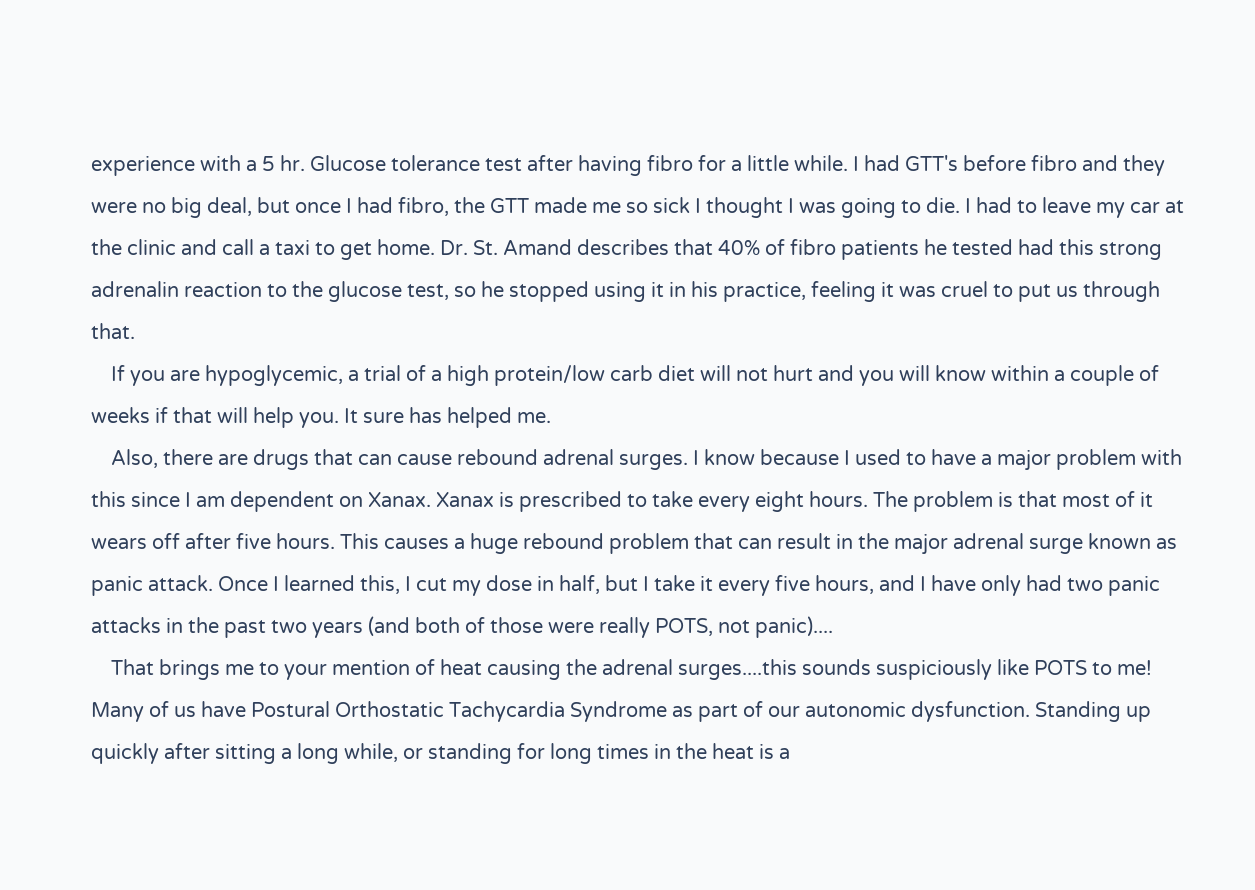experience with a 5 hr. Glucose tolerance test after having fibro for a little while. I had GTT's before fibro and they were no big deal, but once I had fibro, the GTT made me so sick I thought I was going to die. I had to leave my car at the clinic and call a taxi to get home. Dr. St. Amand describes that 40% of fibro patients he tested had this strong adrenalin reaction to the glucose test, so he stopped using it in his practice, feeling it was cruel to put us through that.
    If you are hypoglycemic, a trial of a high protein/low carb diet will not hurt and you will know within a couple of weeks if that will help you. It sure has helped me.
    Also, there are drugs that can cause rebound adrenal surges. I know because I used to have a major problem with this since I am dependent on Xanax. Xanax is prescribed to take every eight hours. The problem is that most of it wears off after five hours. This causes a huge rebound problem that can result in the major adrenal surge known as panic attack. Once I learned this, I cut my dose in half, but I take it every five hours, and I have only had two panic attacks in the past two years (and both of those were really POTS, not panic)....
    That brings me to your mention of heat causing the adrenal surges....this sounds suspiciously like POTS to me! Many of us have Postural Orthostatic Tachycardia Syndrome as part of our autonomic dysfunction. Standing up quickly after sitting a long while, or standing for long times in the heat is a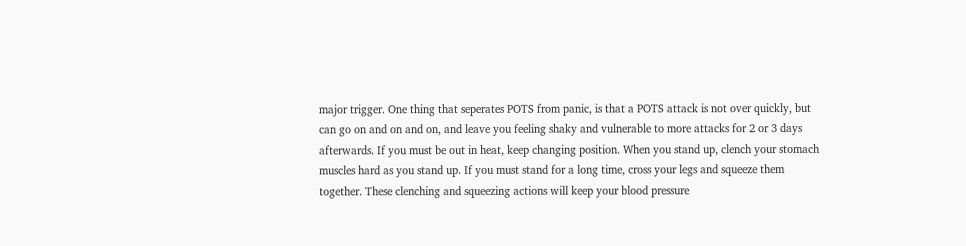major trigger. One thing that seperates POTS from panic, is that a POTS attack is not over quickly, but can go on and on and on, and leave you feeling shaky and vulnerable to more attacks for 2 or 3 days afterwards. If you must be out in heat, keep changing position. When you stand up, clench your stomach muscles hard as you stand up. If you must stand for a long time, cross your legs and squeeze them together. These clenching and squeezing actions will keep your blood pressure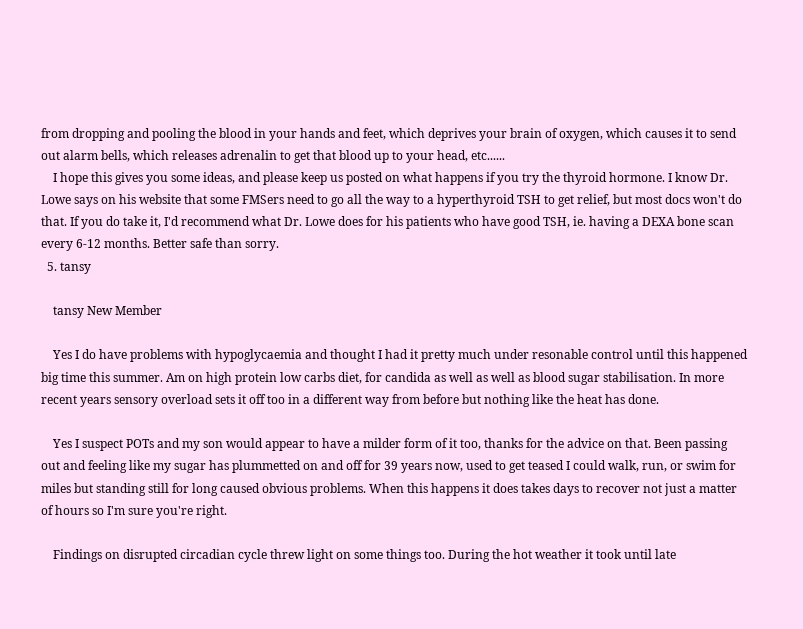from dropping and pooling the blood in your hands and feet, which deprives your brain of oxygen, which causes it to send out alarm bells, which releases adrenalin to get that blood up to your head, etc......
    I hope this gives you some ideas, and please keep us posted on what happens if you try the thyroid hormone. I know Dr. Lowe says on his website that some FMSers need to go all the way to a hyperthyroid TSH to get relief, but most docs won't do that. If you do take it, I'd recommend what Dr. Lowe does for his patients who have good TSH, ie. having a DEXA bone scan every 6-12 months. Better safe than sorry.
  5. tansy

    tansy New Member

    Yes I do have problems with hypoglycaemia and thought I had it pretty much under resonable control until this happened big time this summer. Am on high protein low carbs diet, for candida as well as well as blood sugar stabilisation. In more recent years sensory overload sets it off too in a different way from before but nothing like the heat has done.

    Yes I suspect POTs and my son would appear to have a milder form of it too, thanks for the advice on that. Been passing out and feeling like my sugar has plummetted on and off for 39 years now, used to get teased I could walk, run, or swim for miles but standing still for long caused obvious problems. When this happens it does takes days to recover not just a matter of hours so I'm sure you're right.

    Findings on disrupted circadian cycle threw light on some things too. During the hot weather it took until late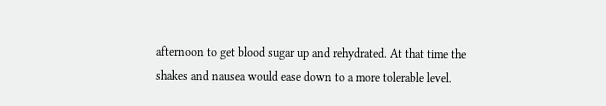afternoon to get blood sugar up and rehydrated. At that time the shakes and nausea would ease down to a more tolerable level.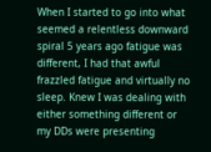When I started to go into what seemed a relentless downward spiral 5 years ago fatigue was different, I had that awful frazzled fatigue and virtually no sleep. Knew I was dealing with either something different or my DDs were presenting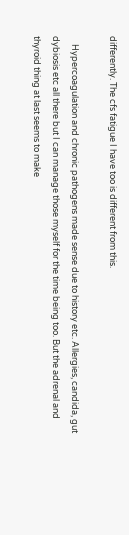differently. The cfs fatigue I have too is different from this.

    Hypercoagulation and chronic pathogens made sense due to history etc. Allergies, candida, gut dybiosis etc all there but I can manage those myself for the time being too. But the adrenal and thyroid thing at last seems to make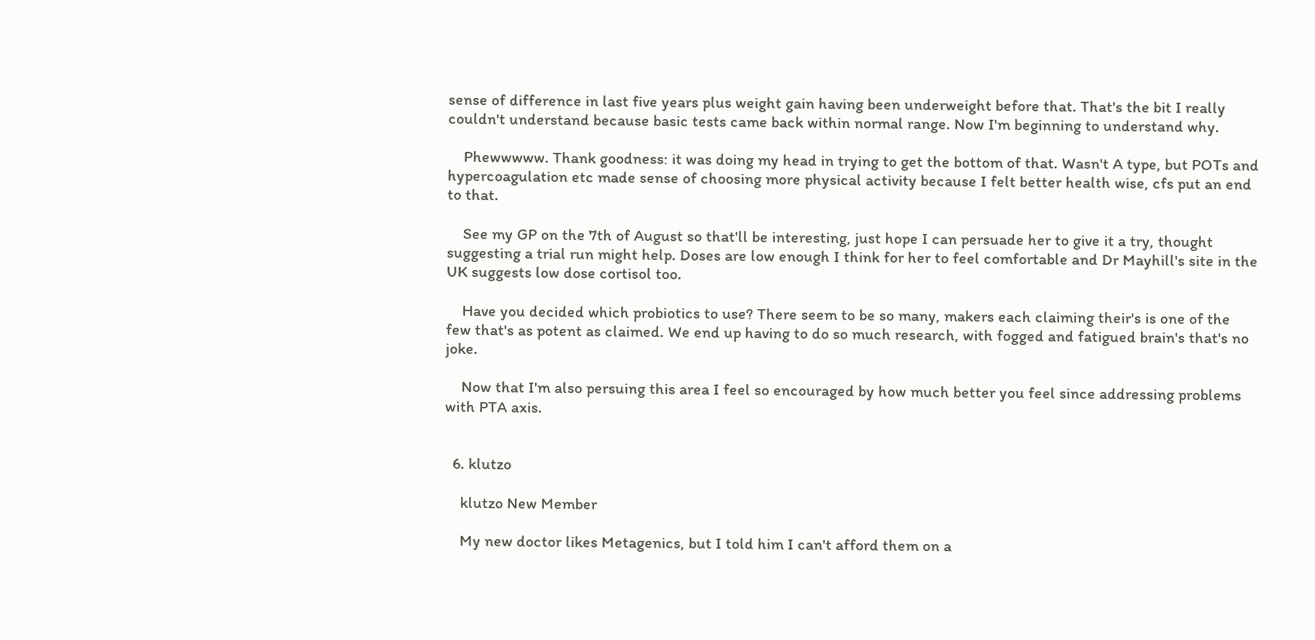sense of difference in last five years plus weight gain having been underweight before that. That's the bit I really couldn't understand because basic tests came back within normal range. Now I'm beginning to understand why.

    Phewwwww. Thank goodness: it was doing my head in trying to get the bottom of that. Wasn't A type, but POTs and hypercoagulation etc made sense of choosing more physical activity because I felt better health wise, cfs put an end to that.

    See my GP on the 7th of August so that'll be interesting, just hope I can persuade her to give it a try, thought suggesting a trial run might help. Doses are low enough I think for her to feel comfortable and Dr Mayhill's site in the UK suggests low dose cortisol too.

    Have you decided which probiotics to use? There seem to be so many, makers each claiming their's is one of the few that's as potent as claimed. We end up having to do so much research, with fogged and fatigued brain's that's no joke.

    Now that I'm also persuing this area I feel so encouraged by how much better you feel since addressing problems with PTA axis.


  6. klutzo

    klutzo New Member

    My new doctor likes Metagenics, but I told him I can't afford them on a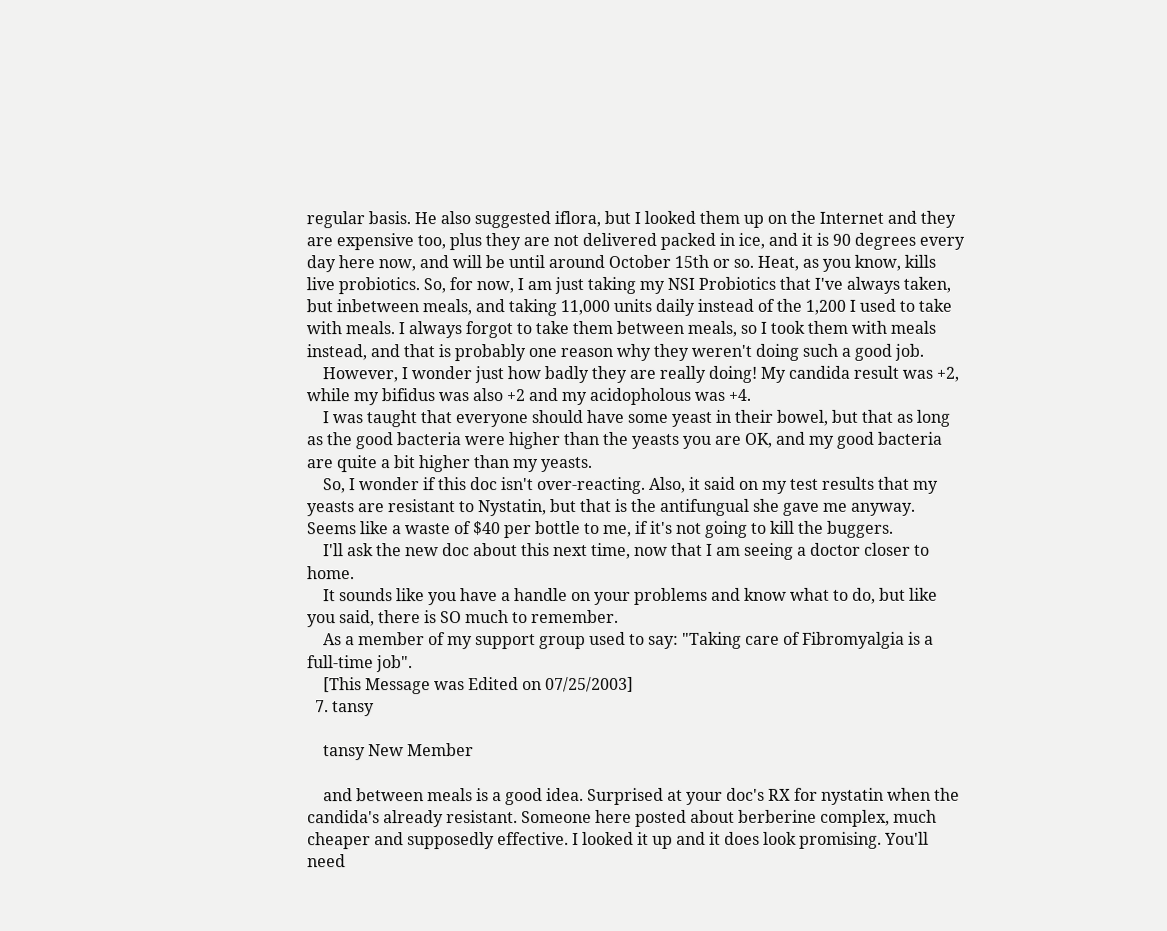regular basis. He also suggested iflora, but I looked them up on the Internet and they are expensive too, plus they are not delivered packed in ice, and it is 90 degrees every day here now, and will be until around October 15th or so. Heat, as you know, kills live probiotics. So, for now, I am just taking my NSI Probiotics that I've always taken, but inbetween meals, and taking 11,000 units daily instead of the 1,200 I used to take with meals. I always forgot to take them between meals, so I took them with meals instead, and that is probably one reason why they weren't doing such a good job.
    However, I wonder just how badly they are really doing! My candida result was +2, while my bifidus was also +2 and my acidopholous was +4.
    I was taught that everyone should have some yeast in their bowel, but that as long as the good bacteria were higher than the yeasts you are OK, and my good bacteria are quite a bit higher than my yeasts.
    So, I wonder if this doc isn't over-reacting. Also, it said on my test results that my yeasts are resistant to Nystatin, but that is the antifungual she gave me anyway. Seems like a waste of $40 per bottle to me, if it's not going to kill the buggers.
    I'll ask the new doc about this next time, now that I am seeing a doctor closer to home.
    It sounds like you have a handle on your problems and know what to do, but like you said, there is SO much to remember.
    As a member of my support group used to say: "Taking care of Fibromyalgia is a full-time job".
    [This Message was Edited on 07/25/2003]
  7. tansy

    tansy New Member

    and between meals is a good idea. Surprised at your doc's RX for nystatin when the candida's already resistant. Someone here posted about berberine complex, much cheaper and supposedly effective. I looked it up and it does look promising. You'll need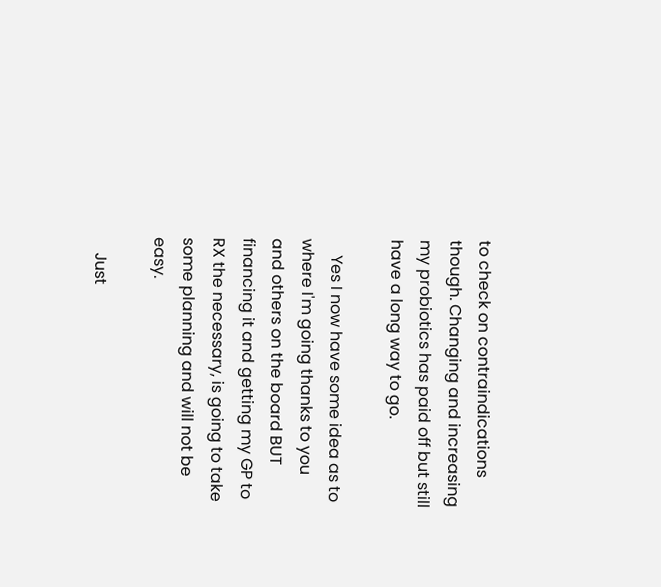to check on contraindications though. Changing and increasing my probiotics has paid off but still have a long way to go.

    Yes I now have some idea as to where I'm going thanks to you and others on the board BUT financing it and getting my GP to RX the necessary, is going to take some planning and will not be easy.

    Just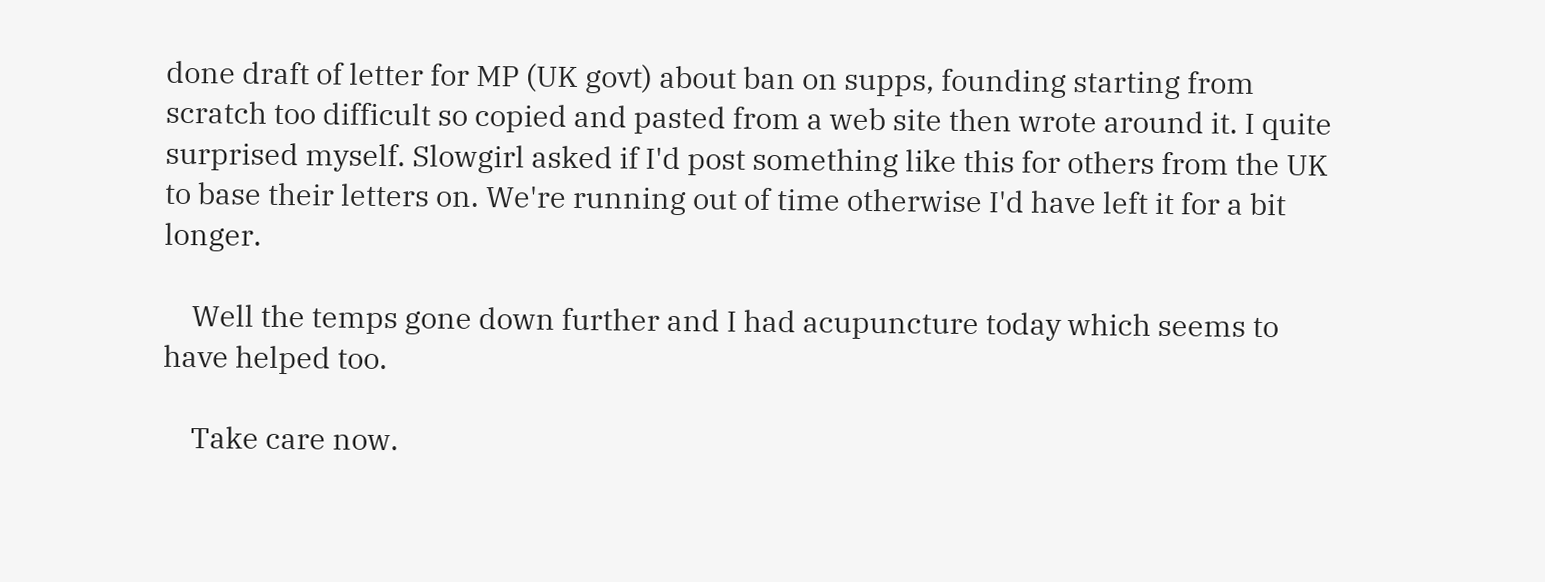done draft of letter for MP (UK govt) about ban on supps, founding starting from scratch too difficult so copied and pasted from a web site then wrote around it. I quite surprised myself. Slowgirl asked if I'd post something like this for others from the UK to base their letters on. We're running out of time otherwise I'd have left it for a bit longer.

    Well the temps gone down further and I had acupuncture today which seems to have helped too.

    Take care now.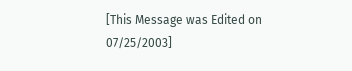[This Message was Edited on 07/25/2003]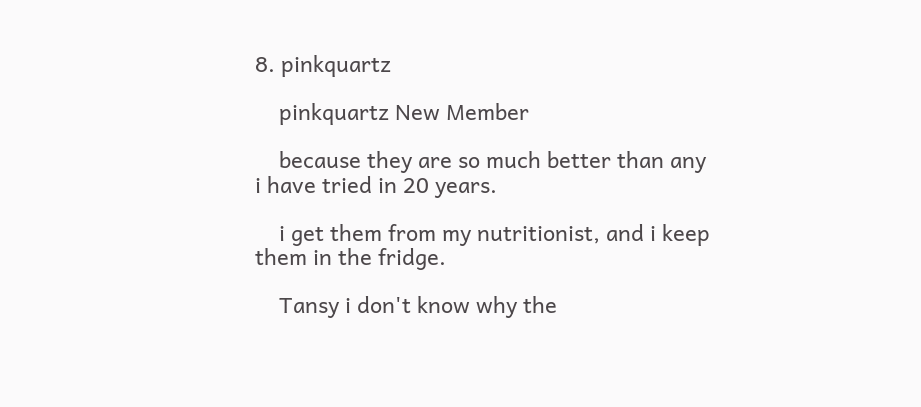8. pinkquartz

    pinkquartz New Member

    because they are so much better than any i have tried in 20 years.

    i get them from my nutritionist, and i keep them in the fridge.

    Tansy i don't know why the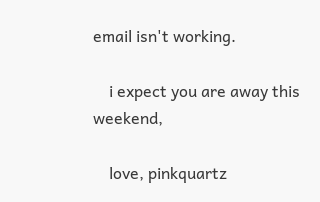email isn't working.

    i expect you are away this weekend,

    love, pinkquartz